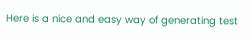Here is a nice and easy way of generating test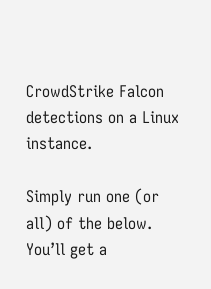CrowdStrike Falcon detections on a Linux instance.

Simply run one (or all) of the below. You’ll get a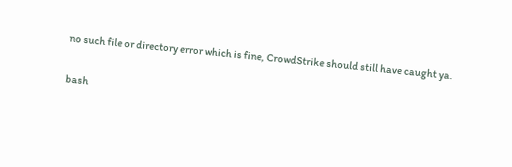no such file or directory error which is fine, CrowdStrike should still have caught ya.

bash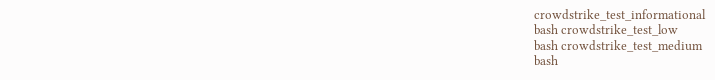crowdstrike_test_informational
bash crowdstrike_test_low
bash crowdstrike_test_medium
bash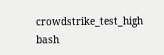crowdstrike_test_high
bash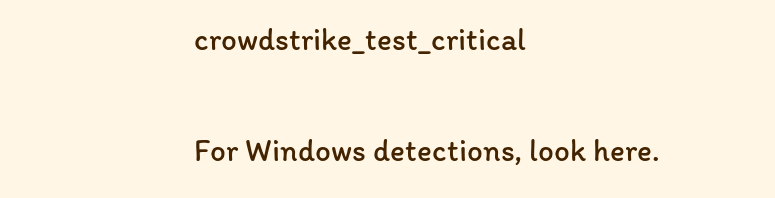crowdstrike_test_critical


For Windows detections, look here.